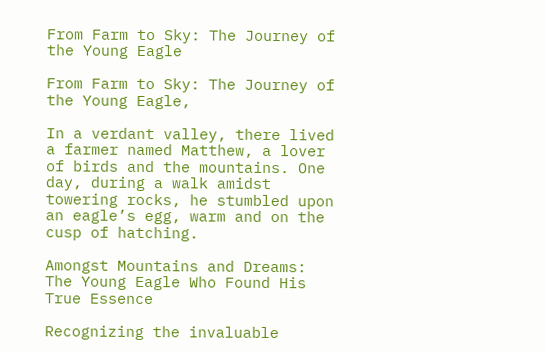From Farm to Sky: The Journey of the Young Eagle

From Farm to Sky: The Journey of the Young Eagle,

In a verdant valley, there lived a farmer named Matthew, a lover of birds and the mountains. One day, during a walk amidst towering rocks, he stumbled upon an eagle’s egg, warm and on the cusp of hatching.

Amongst Mountains and Dreams: The Young Eagle Who Found His True Essence

Recognizing the invaluable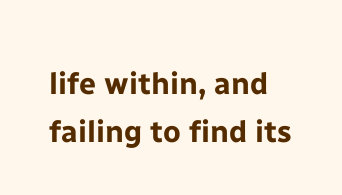life within, and failing to find its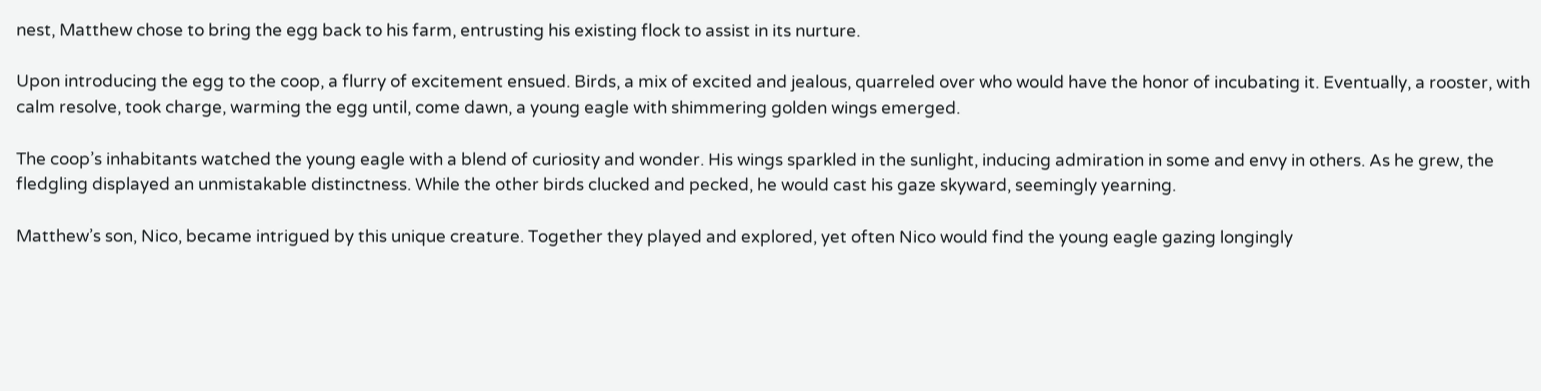nest, Matthew chose to bring the egg back to his farm, entrusting his existing flock to assist in its nurture.

Upon introducing the egg to the coop, a flurry of excitement ensued. Birds, a mix of excited and jealous, quarreled over who would have the honor of incubating it. Eventually, a rooster, with calm resolve, took charge, warming the egg until, come dawn, a young eagle with shimmering golden wings emerged.

The coop’s inhabitants watched the young eagle with a blend of curiosity and wonder. His wings sparkled in the sunlight, inducing admiration in some and envy in others. As he grew, the fledgling displayed an unmistakable distinctness. While the other birds clucked and pecked, he would cast his gaze skyward, seemingly yearning.

Matthew’s son, Nico, became intrigued by this unique creature. Together they played and explored, yet often Nico would find the young eagle gazing longingly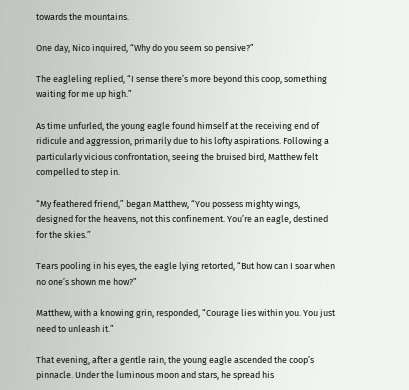towards the mountains.

One day, Nico inquired, “Why do you seem so pensive?”

The eagleling replied, “I sense there’s more beyond this coop, something waiting for me up high.”

As time unfurled, the young eagle found himself at the receiving end of ridicule and aggression, primarily due to his lofty aspirations. Following a particularly vicious confrontation, seeing the bruised bird, Matthew felt compelled to step in.

“My feathered friend,” began Matthew, “You possess mighty wings, designed for the heavens, not this confinement. You’re an eagle, destined for the skies.”

Tears pooling in his eyes, the eagle lying retorted, “But how can I soar when no one’s shown me how?”

Matthew, with a knowing grin, responded, “Courage lies within you. You just need to unleash it.”

That evening, after a gentle rain, the young eagle ascended the coop’s pinnacle. Under the luminous moon and stars, he spread his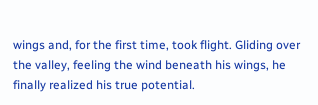wings and, for the first time, took flight. Gliding over the valley, feeling the wind beneath his wings, he finally realized his true potential.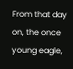From that day on, the once young eagle,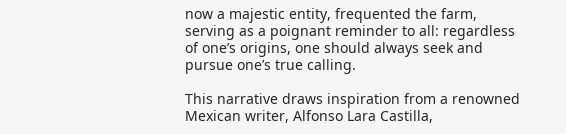now a majestic entity, frequented the farm, serving as a poignant reminder to all: regardless of one’s origins, one should always seek and pursue one’s true calling.

This narrative draws inspiration from a renowned Mexican writer, Alfonso Lara Castilla,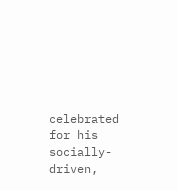celebrated for his socially-driven,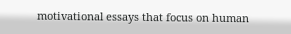motivational essays that focus on human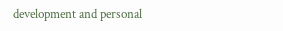development and personal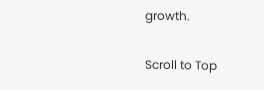growth.

Scroll to Top